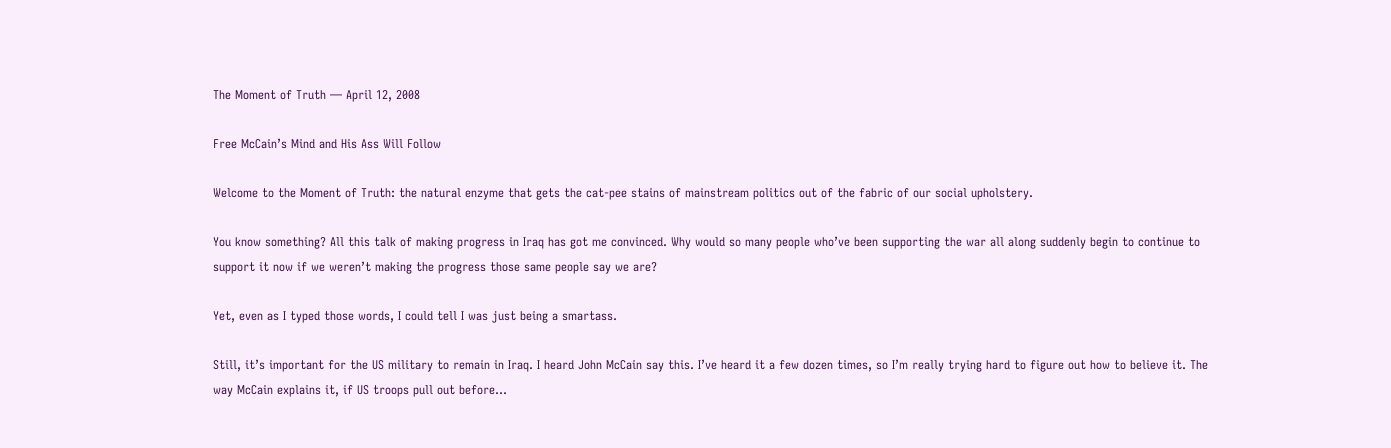The Moment of Truth — April 12, 2008

Free McCain’s Mind and His Ass Will Follow

Welcome to the Moment of Truth: the natural enzyme that gets the cat-pee stains of mainstream politics out of the fabric of our social upholstery.

You know something? All this talk of making progress in Iraq has got me convinced. Why would so many people who’ve been supporting the war all along suddenly begin to continue to support it now if we weren’t making the progress those same people say we are?

Yet, even as I typed those words, I could tell I was just being a smartass.

Still, it’s important for the US military to remain in Iraq. I heard John McCain say this. I’ve heard it a few dozen times, so I’m really trying hard to figure out how to believe it. The way McCain explains it, if US troops pull out before…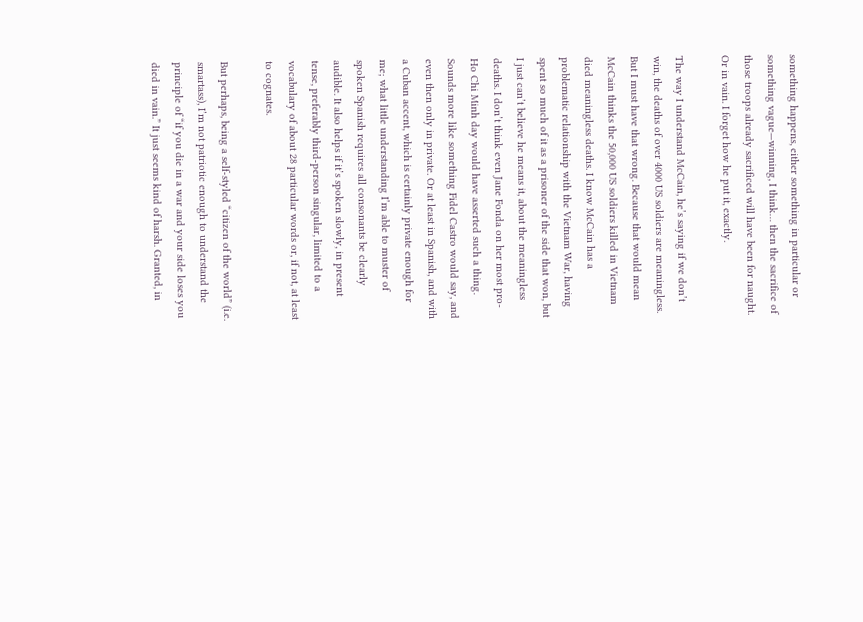something happens, either something in particular or something vague—winning, I think… then the sacrifice of those troops already sacrificed will have been for naught. Or in vain. I forget how he put it, exactly.

The way I understand McCain, he’s saying if we don’t win, the deaths of over 4000 US soldiers are meaningless. But I must have that wrong. Because that would mean McCain thinks the 50,000 US soldiers killed in Vietnam died meaningless deaths. I know McCain has a problematic relationship with the Vietnam War, having spent so much of it as a prisoner of the side that won, but I just can’t believe he means it, about the meaningless deaths. I don’t think even Jane Fonda on her most pro-Ho Chi Minh day would have asserted such a thing. Sounds more like something Fidel Castro would say, and even then only in private. Or at least in Spanish, and with a Cuban accent, which is certainly private enough for me; what little understanding I’m able to muster of spoken Spanish requires all consonants be clearly audible. It also helps if it’s spoken slowly, in present tense, preferably third-person singular, limited to a vocabulary of about 28 particular words or, if not, at least to cognates.

But perhaps, being a self-styled “citizen of the world” (i.e. smartass), I’m not patriotic enough to understand the principle of “if you die in a war and your side loses you died in vain.” It just seems kind of harsh. Granted, in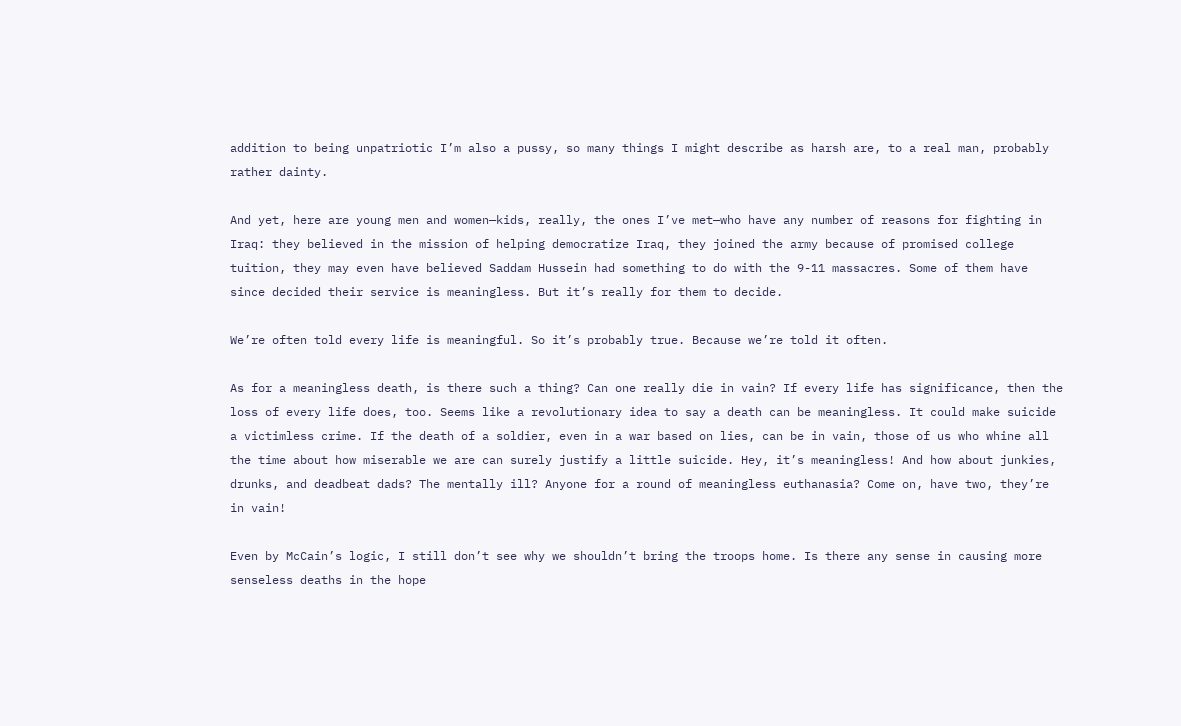addition to being unpatriotic I’m also a pussy, so many things I might describe as harsh are, to a real man, probably rather dainty.

And yet, here are young men and women—kids, really, the ones I’ve met—who have any number of reasons for fighting in Iraq: they believed in the mission of helping democratize Iraq, they joined the army because of promised college tuition, they may even have believed Saddam Hussein had something to do with the 9-11 massacres. Some of them have since decided their service is meaningless. But it’s really for them to decide.

We’re often told every life is meaningful. So it’s probably true. Because we’re told it often.

As for a meaningless death, is there such a thing? Can one really die in vain? If every life has significance, then the loss of every life does, too. Seems like a revolutionary idea to say a death can be meaningless. It could make suicide a victimless crime. If the death of a soldier, even in a war based on lies, can be in vain, those of us who whine all the time about how miserable we are can surely justify a little suicide. Hey, it’s meaningless! And how about junkies, drunks, and deadbeat dads? The mentally ill? Anyone for a round of meaningless euthanasia? Come on, have two, they’re in vain!

Even by McCain’s logic, I still don’t see why we shouldn’t bring the troops home. Is there any sense in causing more senseless deaths in the hope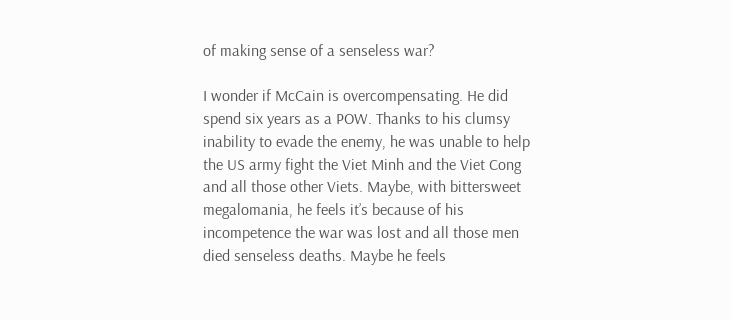of making sense of a senseless war?

I wonder if McCain is overcompensating. He did spend six years as a POW. Thanks to his clumsy inability to evade the enemy, he was unable to help the US army fight the Viet Minh and the Viet Cong and all those other Viets. Maybe, with bittersweet megalomania, he feels it’s because of his incompetence the war was lost and all those men died senseless deaths. Maybe he feels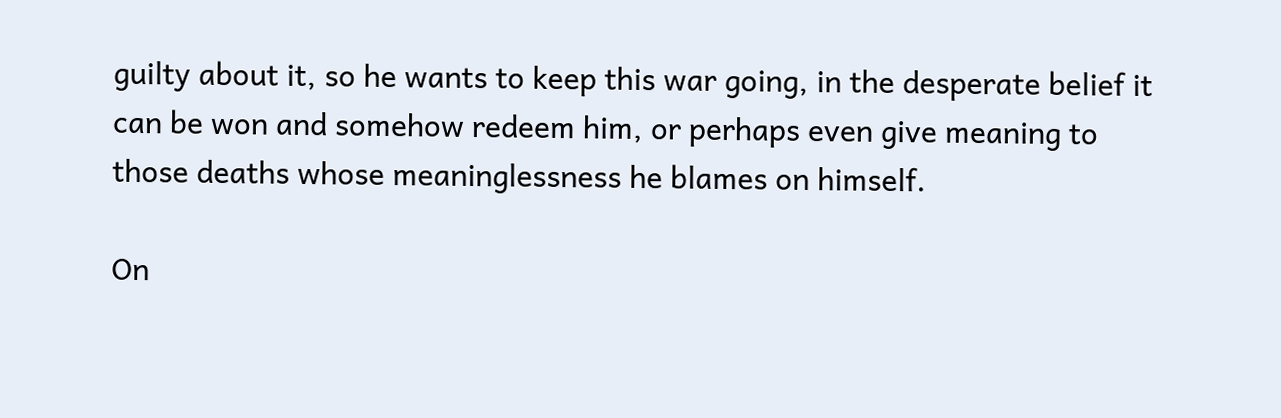guilty about it, so he wants to keep this war going, in the desperate belief it can be won and somehow redeem him, or perhaps even give meaning to those deaths whose meaninglessness he blames on himself.

On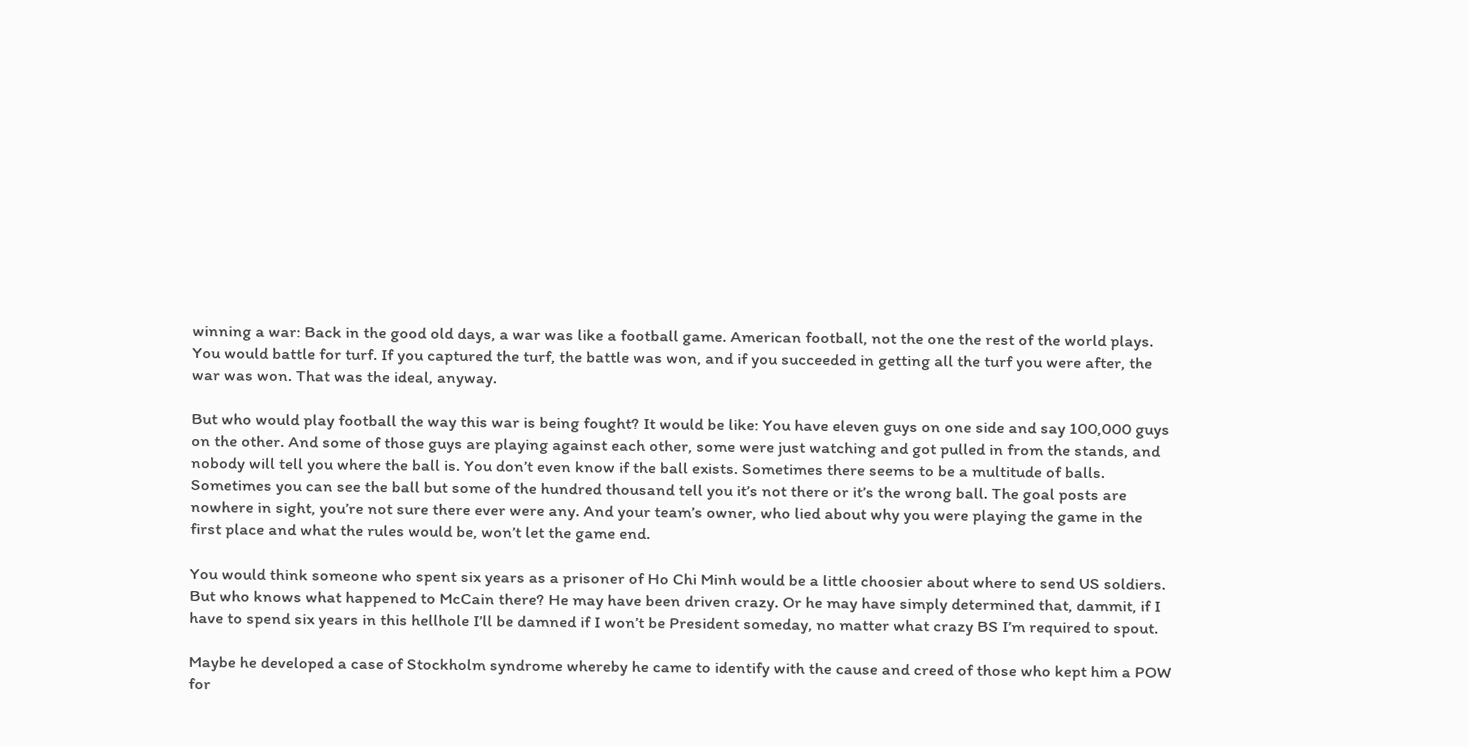winning a war: Back in the good old days, a war was like a football game. American football, not the one the rest of the world plays. You would battle for turf. If you captured the turf, the battle was won, and if you succeeded in getting all the turf you were after, the war was won. That was the ideal, anyway.

But who would play football the way this war is being fought? It would be like: You have eleven guys on one side and say 100,000 guys on the other. And some of those guys are playing against each other, some were just watching and got pulled in from the stands, and nobody will tell you where the ball is. You don’t even know if the ball exists. Sometimes there seems to be a multitude of balls. Sometimes you can see the ball but some of the hundred thousand tell you it’s not there or it’s the wrong ball. The goal posts are nowhere in sight, you’re not sure there ever were any. And your team’s owner, who lied about why you were playing the game in the first place and what the rules would be, won’t let the game end.

You would think someone who spent six years as a prisoner of Ho Chi Minh would be a little choosier about where to send US soldiers. But who knows what happened to McCain there? He may have been driven crazy. Or he may have simply determined that, dammit, if I have to spend six years in this hellhole I’ll be damned if I won’t be President someday, no matter what crazy BS I’m required to spout.

Maybe he developed a case of Stockholm syndrome whereby he came to identify with the cause and creed of those who kept him a POW for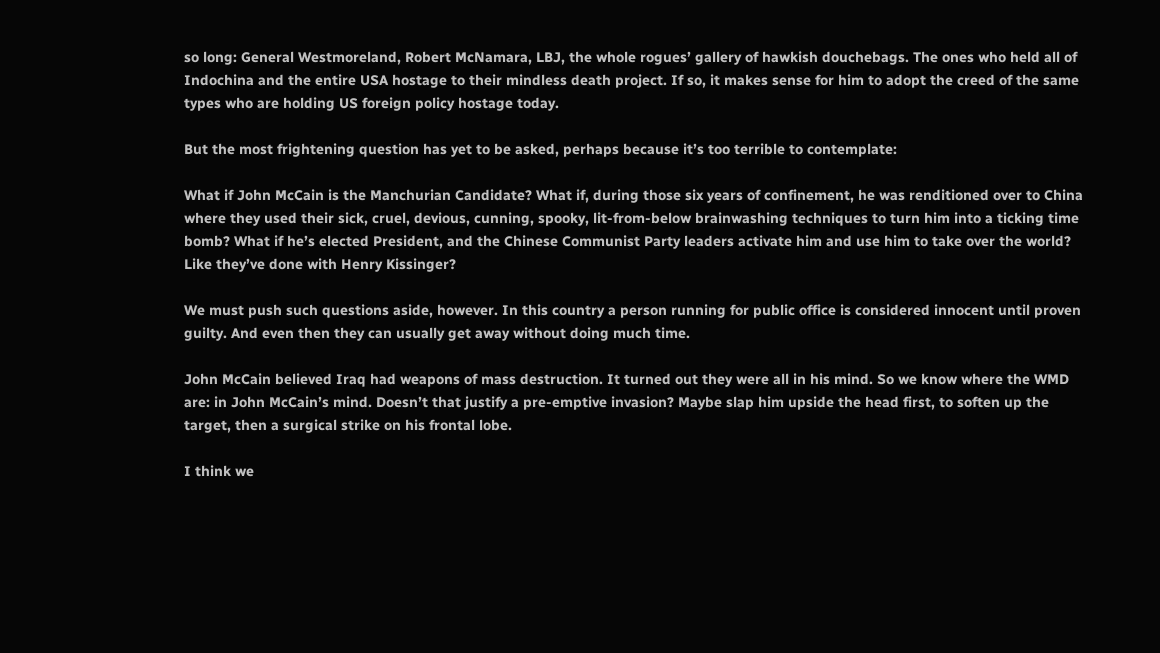so long: General Westmoreland, Robert McNamara, LBJ, the whole rogues’ gallery of hawkish douchebags. The ones who held all of Indochina and the entire USA hostage to their mindless death project. If so, it makes sense for him to adopt the creed of the same types who are holding US foreign policy hostage today.

But the most frightening question has yet to be asked, perhaps because it’s too terrible to contemplate:

What if John McCain is the Manchurian Candidate? What if, during those six years of confinement, he was renditioned over to China where they used their sick, cruel, devious, cunning, spooky, lit-from-below brainwashing techniques to turn him into a ticking time bomb? What if he’s elected President, and the Chinese Communist Party leaders activate him and use him to take over the world? Like they’ve done with Henry Kissinger?

We must push such questions aside, however. In this country a person running for public office is considered innocent until proven guilty. And even then they can usually get away without doing much time.

John McCain believed Iraq had weapons of mass destruction. It turned out they were all in his mind. So we know where the WMD are: in John McCain’s mind. Doesn’t that justify a pre-emptive invasion? Maybe slap him upside the head first, to soften up the target, then a surgical strike on his frontal lobe.

I think we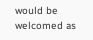would be welcomed as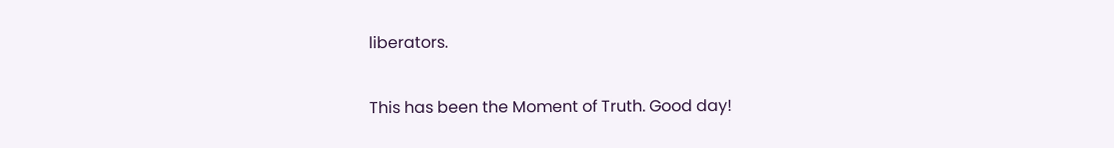liberators.

This has been the Moment of Truth. Good day!